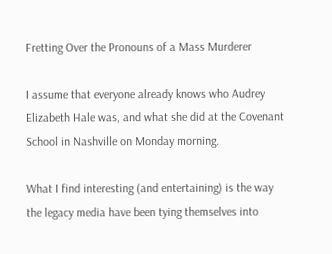Fretting Over the Pronouns of a Mass Murderer

I assume that everyone already knows who Audrey Elizabeth Hale was, and what she did at the Covenant School in Nashville on Monday morning.

What I find interesting (and entertaining) is the way the legacy media have been tying themselves into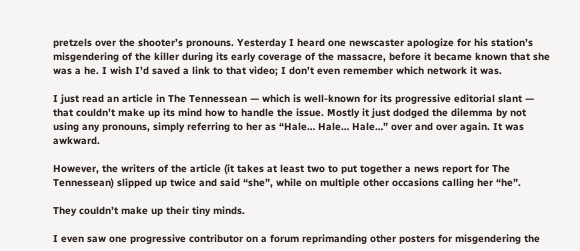pretzels over the shooter’s pronouns. Yesterday I heard one newscaster apologize for his station’s misgendering of the killer during its early coverage of the massacre, before it became known that she was a he. I wish I’d saved a link to that video; I don’t even remember which network it was.

I just read an article in The Tennessean — which is well-known for its progressive editorial slant — that couldn’t make up its mind how to handle the issue. Mostly it just dodged the dilemma by not using any pronouns, simply referring to her as “Hale… Hale… Hale…” over and over again. It was awkward.

However, the writers of the article (it takes at least two to put together a news report for The Tennessean) slipped up twice and said “she”, while on multiple other occasions calling her “he”.

They couldn’t make up their tiny minds.

I even saw one progressive contributor on a forum reprimanding other posters for misgendering the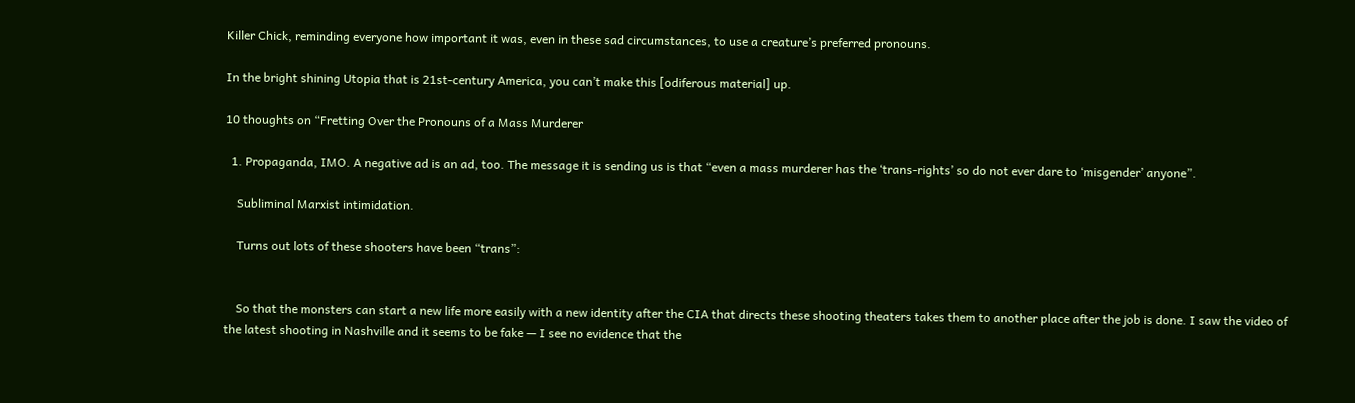Killer Chick, reminding everyone how important it was, even in these sad circumstances, to use a creature’s preferred pronouns.

In the bright shining Utopia that is 21st-century America, you can’t make this [odiferous material] up.

10 thoughts on “Fretting Over the Pronouns of a Mass Murderer

  1. Propaganda, IMO. A negative ad is an ad, too. The message it is sending us is that “even a mass murderer has the ‘trans-rights’ so do not ever dare to ‘misgender’ anyone”.

    Subliminal Marxist intimidation.

    Turns out lots of these shooters have been “trans”:


    So that the monsters can start a new life more easily with a new identity after the CIA that directs these shooting theaters takes them to another place after the job is done. I saw the video of the latest shooting in Nashville and it seems to be fake — I see no evidence that the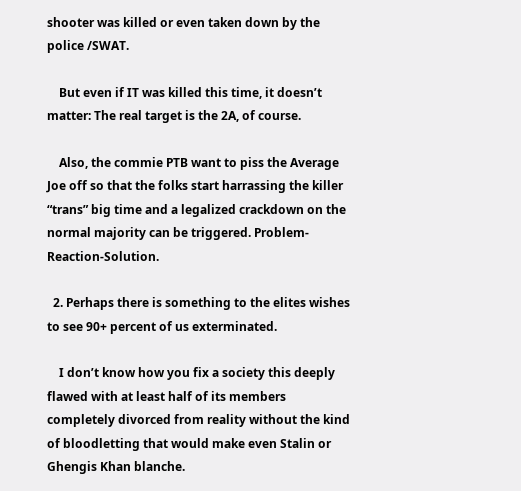shooter was killed or even taken down by the police /SWAT.

    But even if IT was killed this time, it doesn’t matter: The real target is the 2A, of course.

    Also, the commie PTB want to piss the Average Joe off so that the folks start harrassing the killer “trans” big time and a legalized crackdown on the normal majority can be triggered. Problem-Reaction-Solution.

  2. Perhaps there is something to the elites wishes to see 90+ percent of us exterminated.

    I don’t know how you fix a society this deeply flawed with at least half of its members completely divorced from reality without the kind of bloodletting that would make even Stalin or Ghengis Khan blanche.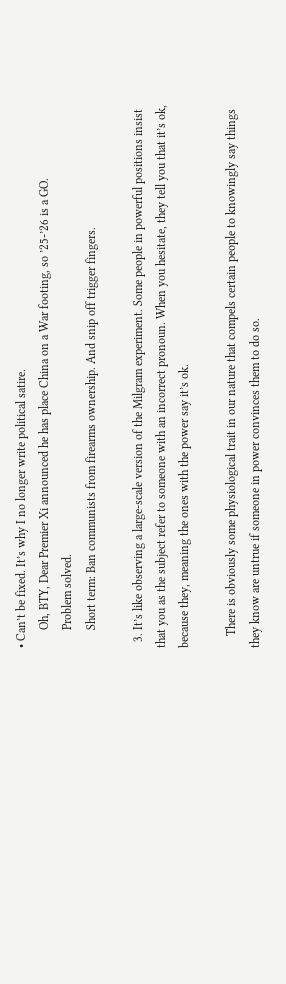• Can’t be fixed. It’s why I no longer write political satire.
      Oh, BTY, Dear Premier Xi announced he has place China on a War footing, so ’25-’26 is a GO.
      Problem solved.
      Short term: Ban communists from firearms ownership. And snip off trigger fingers.

  3. It’s like observing a large-scale version of the Milgram experiment. Some people in powerful positions insist that you as the subject refer to someone with an incorrect pronoun. When you hesitate, they tell you that it’s ok, because they, meaning the ones with the power say it’s ok.

    There is obviously some physiological trait in our nature that compels certain people to knowingly say things they know are untrue if someone in power convinces them to do so.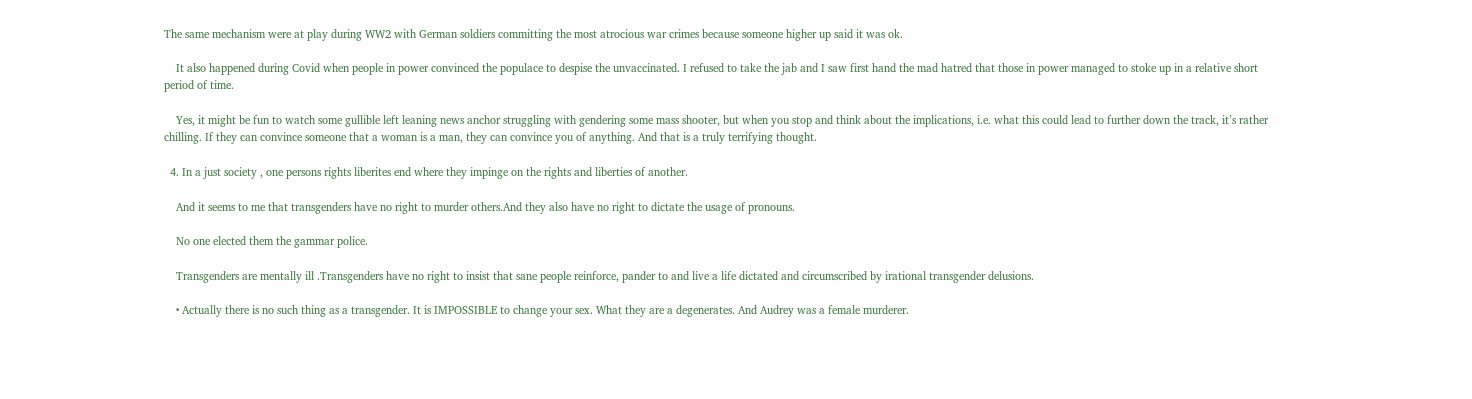The same mechanism were at play during WW2 with German soldiers committing the most atrocious war crimes because someone higher up said it was ok.

    It also happened during Covid when people in power convinced the populace to despise the unvaccinated. I refused to take the jab and I saw first hand the mad hatred that those in power managed to stoke up in a relative short period of time.

    Yes, it might be fun to watch some gullible left leaning news anchor struggling with gendering some mass shooter, but when you stop and think about the implications, i.e. what this could lead to further down the track, it’s rather chilling. If they can convince someone that a woman is a man, they can convince you of anything. And that is a truly terrifying thought.

  4. In a just society , one persons rights liberites end where they impinge on the rights and liberties of another.

    And it seems to me that transgenders have no right to murder others.And they also have no right to dictate the usage of pronouns.

    No one elected them the gammar police.

    Transgenders are mentally ill .Transgenders have no right to insist that sane people reinforce, pander to and live a life dictated and circumscribed by irational transgender delusions.

    • Actually there is no such thing as a transgender. It is IMPOSSIBLE to change your sex. What they are a degenerates. And Audrey was a female murderer.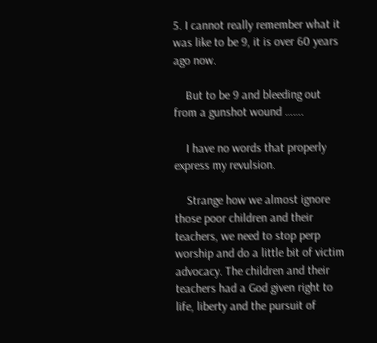5. I cannot really remember what it was like to be 9, it is over 60 years ago now.

    But to be 9 and bleeding out from a gunshot wound …….

    I have no words that properly express my revulsion.

    Strange how we almost ignore those poor children and their teachers, we need to stop perp worship and do a little bit of victim advocacy. The children and their teachers had a God given right to life, liberty and the pursuit of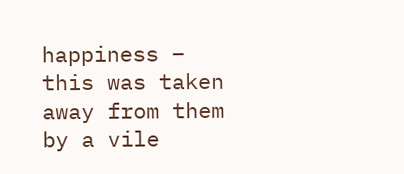happiness – this was taken away from them by a vile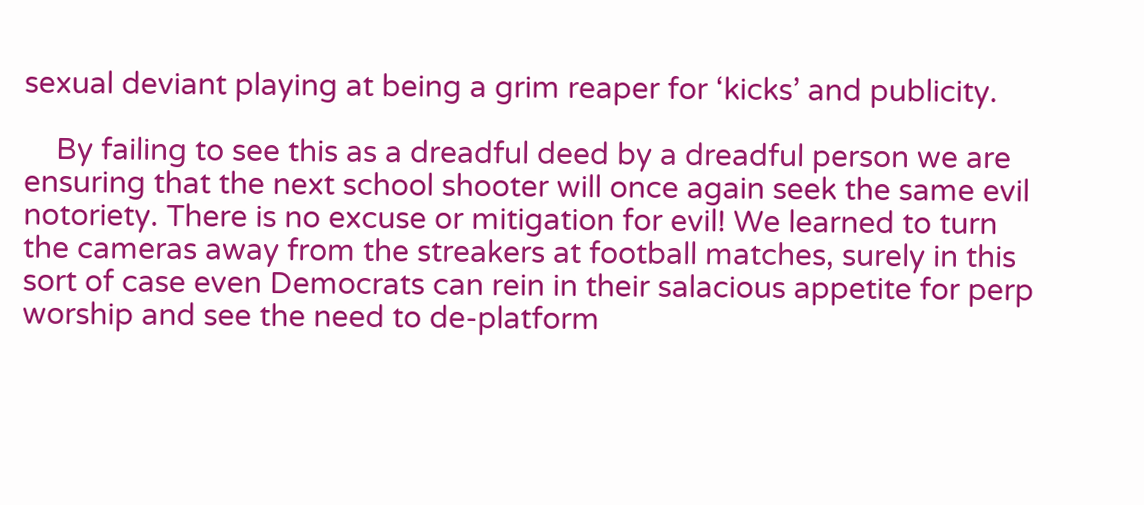sexual deviant playing at being a grim reaper for ‘kicks’ and publicity.

    By failing to see this as a dreadful deed by a dreadful person we are ensuring that the next school shooter will once again seek the same evil notoriety. There is no excuse or mitigation for evil! We learned to turn the cameras away from the streakers at football matches, surely in this sort of case even Democrats can rein in their salacious appetite for perp worship and see the need to de-platform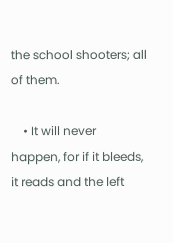the school shooters; all of them.

    • It will never happen, for if it bleeds, it reads and the left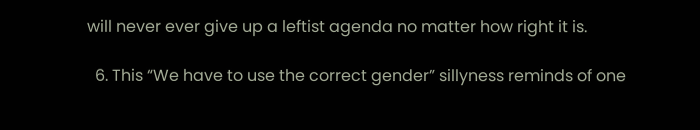will never ever give up a leftist agenda no matter how right it is.

  6. This “We have to use the correct gender” sillyness reminds of one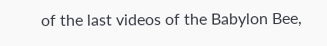of the last videos of the Babylon Bee,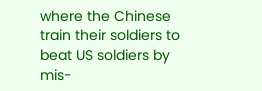where the Chinese train their soldiers to beat US soldiers by mis-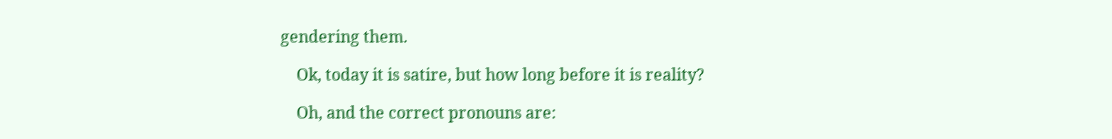gendering them.

    Ok, today it is satire, but how long before it is reality?

    Oh, and the correct pronouns are: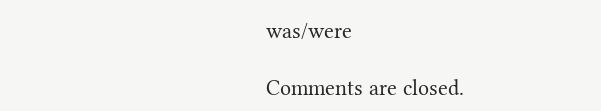was/were

Comments are closed.